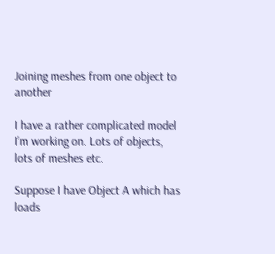Joining meshes from one object to another

I have a rather complicated model I’m working on. Lots of objects, lots of meshes etc.

Suppose I have Object A which has loads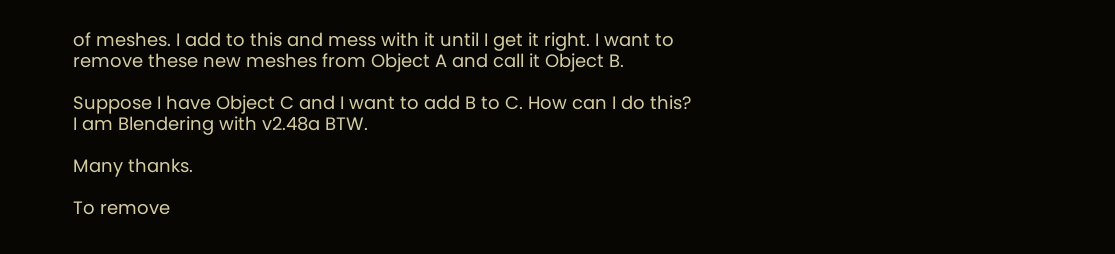of meshes. I add to this and mess with it until I get it right. I want to remove these new meshes from Object A and call it Object B.

Suppose I have Object C and I want to add B to C. How can I do this? I am Blendering with v2.48a BTW.

Many thanks.

To remove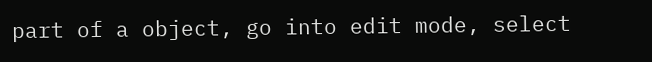part of a object, go into edit mode, select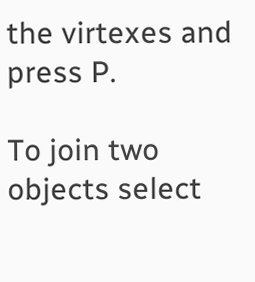the virtexes and press P.

To join two objects select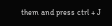them and press ctrl + J